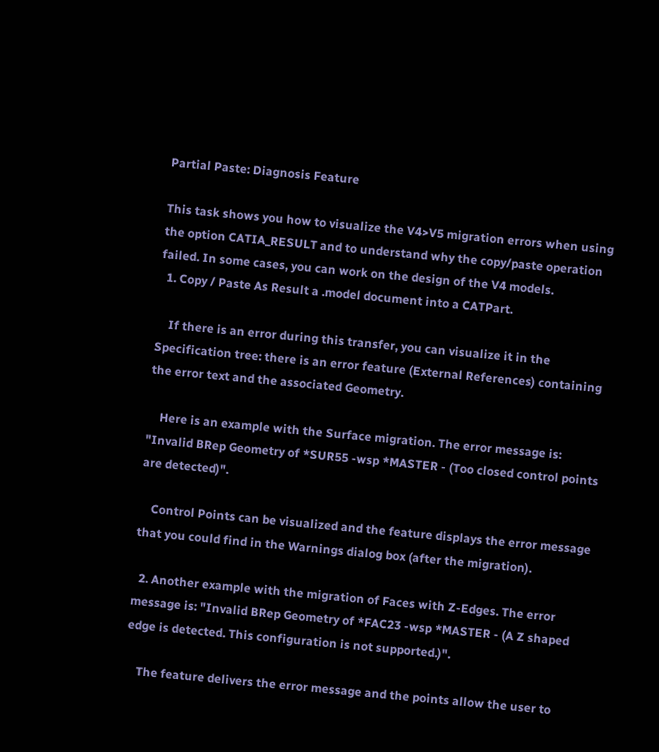Partial Paste: Diagnosis Feature

This task shows you how to visualize the V4>V5 migration errors when using the option CATIA_RESULT and to understand why the copy/paste operation failed. In some cases, you can work on the design of the V4 models.
  1. Copy / Paste As Result a .model document into a CATPart.

    If there is an error during this transfer, you can visualize it in the Specification tree: there is an error feature (External References) containing the error text and the associated Geometry.

    Here is an example with the Surface migration. The error message is: "Invalid BRep Geometry of *SUR55 -wsp *MASTER - (Too closed control points are detected)".

    Control Points can be visualized and the feature displays the error message that you could find in the Warnings dialog box (after the migration).

  2. Another example with the migration of Faces with Z-Edges. The error message is: "Invalid BRep Geometry of *FAC23 -wsp *MASTER - (A Z shaped edge is detected. This configuration is not supported.)".

    The feature delivers the error message and the points allow the user to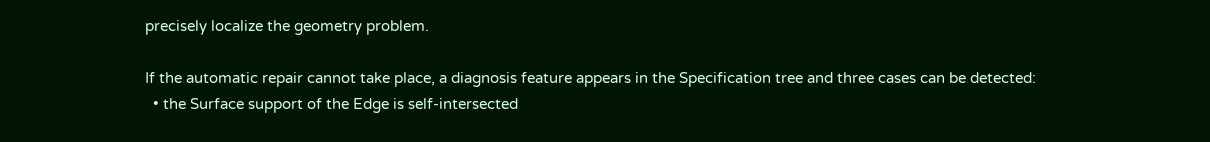precisely localize the geometry problem.

If the automatic repair cannot take place, a diagnosis feature appears in the Specification tree and three cases can be detected:
  • the Surface support of the Edge is self-intersected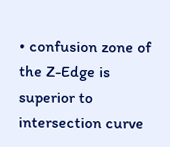• confusion zone of the Z-Edge is superior to intersection curve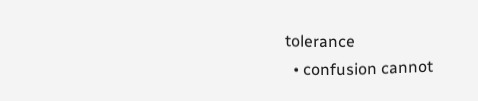tolerance
  • confusion cannot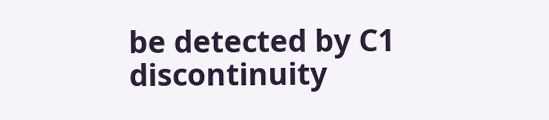be detected by C1 discontinuity